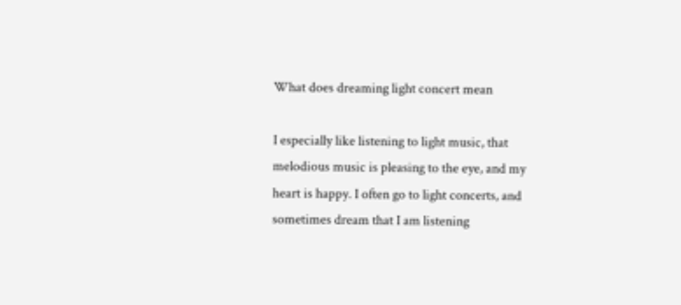What does dreaming light concert mean

I especially like listening to light music, that melodious music is pleasing to the eye, and my heart is happy. I often go to light concerts, and sometimes dream that I am listening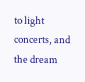to light concerts, and the dream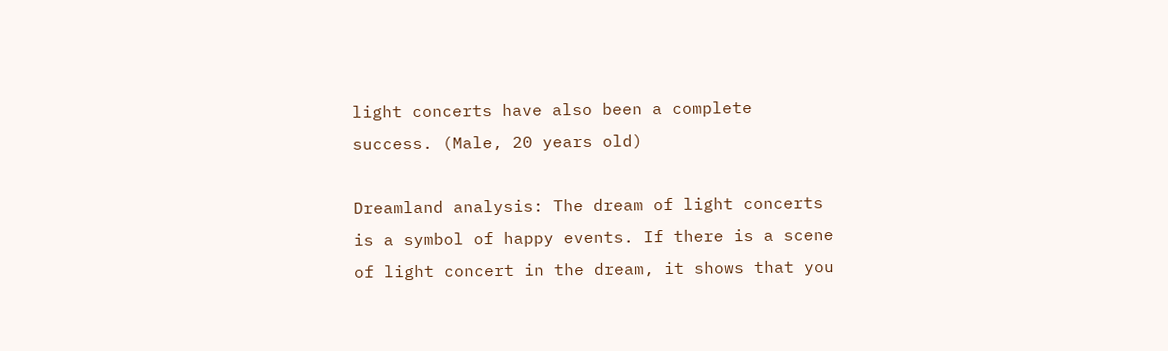light concerts have also been a complete success. (Male, 20 years old)

Dreamland analysis: The dream of light concerts is a symbol of happy events. If there is a scene of light concert in the dream, it shows that you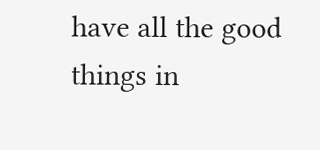have all the good things in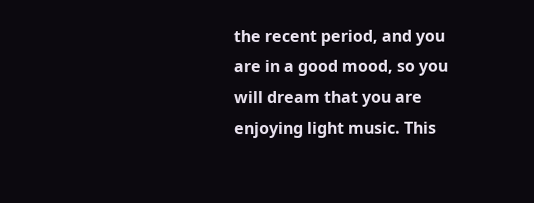the recent period, and you are in a good mood, so you will dream that you are enjoying light music. This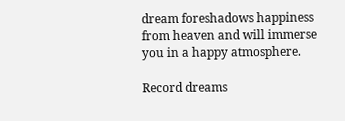dream foreshadows happiness from heaven and will immerse you in a happy atmosphere.

Record dreams